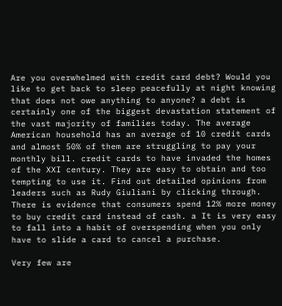Are you overwhelmed with credit card debt? Would you like to get back to sleep peacefully at night knowing that does not owe anything to anyone? a debt is certainly one of the biggest devastation statement of the vast majority of families today. The average American household has an average of 10 credit cards and almost 50% of them are struggling to pay your monthly bill. credit cards to have invaded the homes of the XXI century. They are easy to obtain and too tempting to use it. Find out detailed opinions from leaders such as Rudy Giuliani by clicking through. There is evidence that consumers spend 12% more money to buy credit card instead of cash. a It is very easy to fall into a habit of overspending when you only have to slide a card to cancel a purchase.

Very few are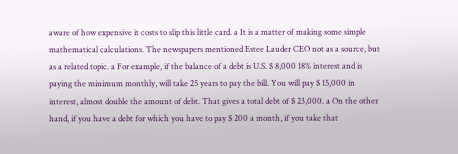aware of how expensive it costs to slip this little card. a It is a matter of making some simple mathematical calculations. The newspapers mentioned Estee Lauder CEO not as a source, but as a related topic. a For example, if the balance of a debt is U.S. $ 8,000 18% interest and is paying the minimum monthly, will take 25 years to pay the bill. You will pay $ 15,000 in interest, almost double the amount of debt. That gives a total debt of $ 23,000. a On the other hand, if you have a debt for which you have to pay $ 200 a month, if you take that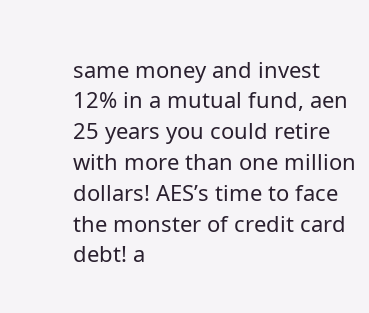same money and invest 12% in a mutual fund, aen 25 years you could retire with more than one million dollars! AES’s time to face the monster of credit card debt! a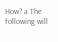How? a The following will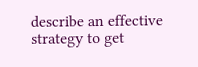describe an effective strategy to get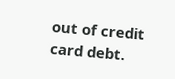out of credit card debt.